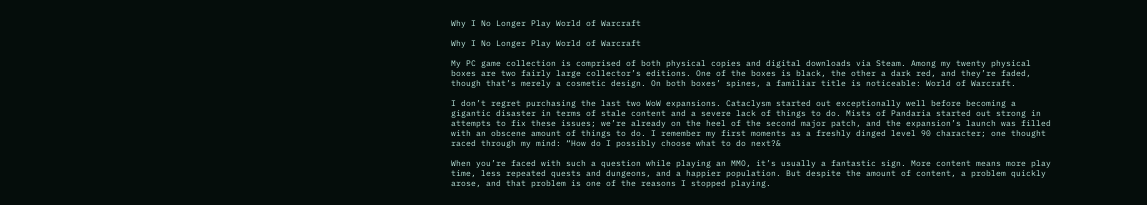Why I No Longer Play World of Warcraft

Why I No Longer Play World of Warcraft

My PC game collection is comprised of both physical copies and digital downloads via Steam. Among my twenty physical boxes are two fairly large collector’s editions. One of the boxes is black, the other a dark red, and they’re faded, though that’s merely a cosmetic design. On both boxes’ spines, a familiar title is noticeable: World of Warcraft.

I don’t regret purchasing the last two WoW expansions. Cataclysm started out exceptionally well before becoming a gigantic disaster in terms of stale content and a severe lack of things to do. Mists of Pandaria started out strong in attempts to fix these issues; we’re already on the heel of the second major patch, and the expansion’s launch was filled with an obscene amount of things to do. I remember my first moments as a freshly dinged level 90 character; one thought raced through my mind: “How do I possibly choose what to do next?&

When you’re faced with such a question while playing an MMO, it’s usually a fantastic sign. More content means more play time, less repeated quests and dungeons, and a happier population. But despite the amount of content, a problem quickly arose, and that problem is one of the reasons I stopped playing.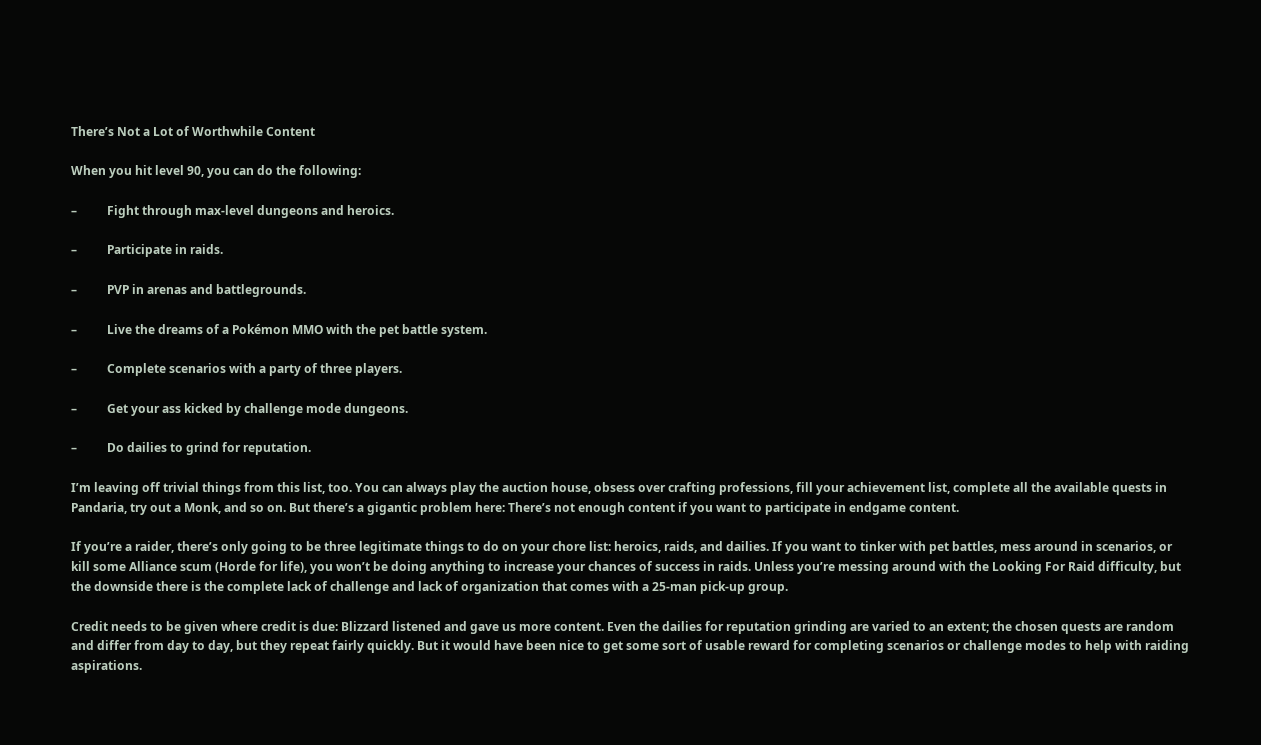There’s Not a Lot of Worthwhile Content

When you hit level 90, you can do the following:

–          Fight through max-level dungeons and heroics.

–          Participate in raids.

–          PVP in arenas and battlegrounds.

–          Live the dreams of a Pokémon MMO with the pet battle system.

–          Complete scenarios with a party of three players.

–          Get your ass kicked by challenge mode dungeons.

–          Do dailies to grind for reputation.

I’m leaving off trivial things from this list, too. You can always play the auction house, obsess over crafting professions, fill your achievement list, complete all the available quests in Pandaria, try out a Monk, and so on. But there’s a gigantic problem here: There’s not enough content if you want to participate in endgame content.

If you’re a raider, there’s only going to be three legitimate things to do on your chore list: heroics, raids, and dailies. If you want to tinker with pet battles, mess around in scenarios, or kill some Alliance scum (Horde for life), you won’t be doing anything to increase your chances of success in raids. Unless you’re messing around with the Looking For Raid difficulty, but the downside there is the complete lack of challenge and lack of organization that comes with a 25-man pick-up group.

Credit needs to be given where credit is due: Blizzard listened and gave us more content. Even the dailies for reputation grinding are varied to an extent; the chosen quests are random and differ from day to day, but they repeat fairly quickly. But it would have been nice to get some sort of usable reward for completing scenarios or challenge modes to help with raiding aspirations.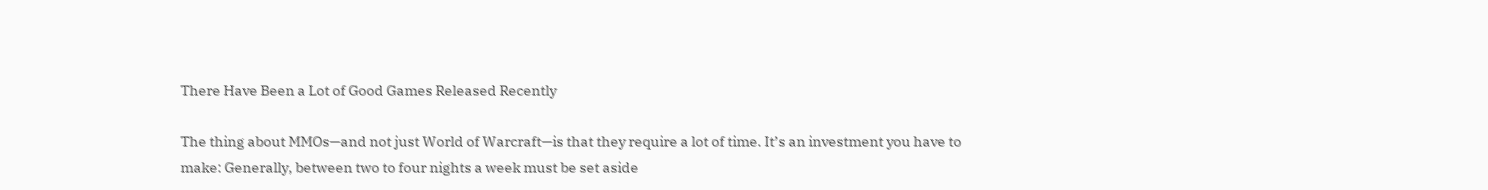There Have Been a Lot of Good Games Released Recently

The thing about MMOs—and not just World of Warcraft—is that they require a lot of time. It’s an investment you have to make: Generally, between two to four nights a week must be set aside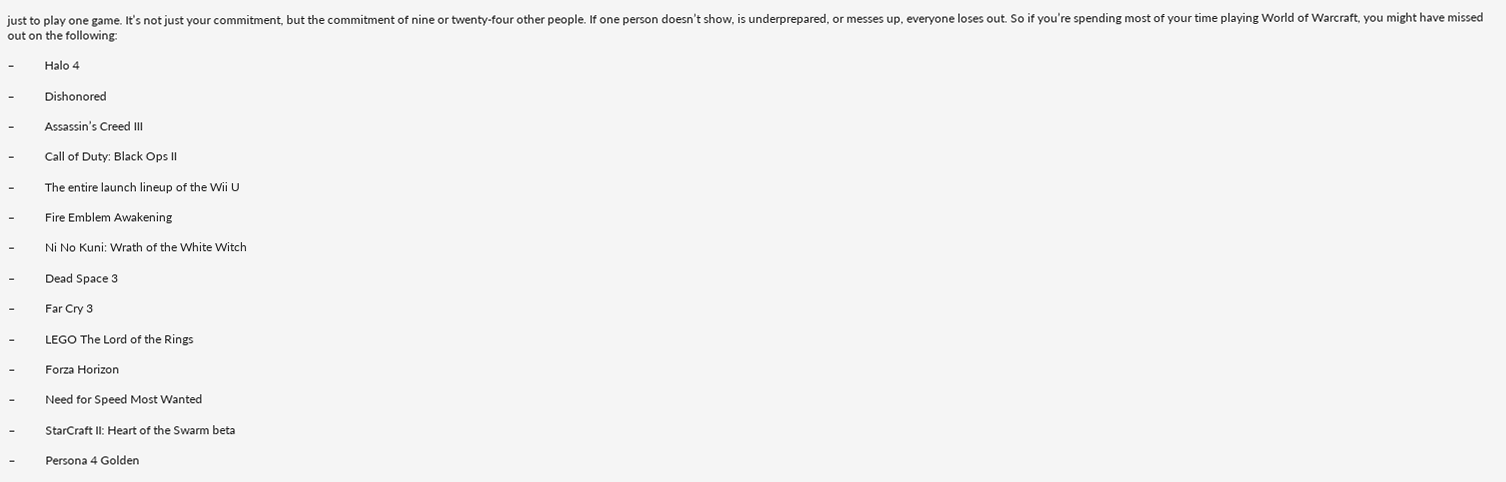just to play one game. It’s not just your commitment, but the commitment of nine or twenty-four other people. If one person doesn’t show, is underprepared, or messes up, everyone loses out. So if you’re spending most of your time playing World of Warcraft, you might have missed out on the following:

–          Halo 4

–          Dishonored

–          Assassin’s Creed III

–          Call of Duty: Black Ops II

–          The entire launch lineup of the Wii U

–          Fire Emblem Awakening

–          Ni No Kuni: Wrath of the White Witch

–          Dead Space 3

–          Far Cry 3

–          LEGO The Lord of the Rings

–          Forza Horizon

–          Need for Speed Most Wanted

–          StarCraft II: Heart of the Swarm beta

–          Persona 4 Golden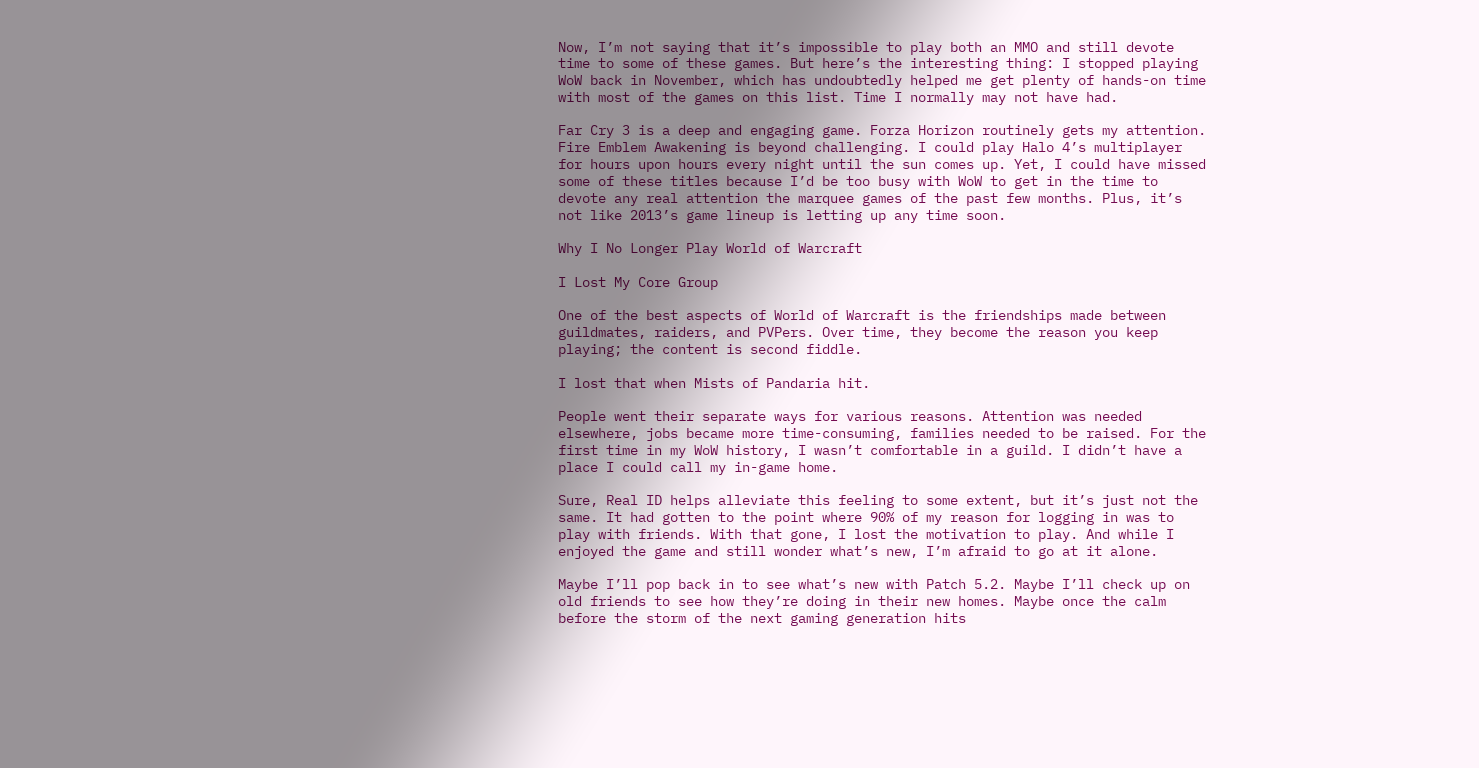Now, I’m not saying that it’s impossible to play both an MMO and still devote time to some of these games. But here’s the interesting thing: I stopped playing WoW back in November, which has undoubtedly helped me get plenty of hands-on time with most of the games on this list. Time I normally may not have had.

Far Cry 3 is a deep and engaging game. Forza Horizon routinely gets my attention. Fire Emblem Awakening is beyond challenging. I could play Halo 4’s multiplayer for hours upon hours every night until the sun comes up. Yet, I could have missed some of these titles because I’d be too busy with WoW to get in the time to devote any real attention the marquee games of the past few months. Plus, it’s not like 2013’s game lineup is letting up any time soon.

Why I No Longer Play World of Warcraft

I Lost My Core Group

One of the best aspects of World of Warcraft is the friendships made between guildmates, raiders, and PVPers. Over time, they become the reason you keep playing; the content is second fiddle.

I lost that when Mists of Pandaria hit.

People went their separate ways for various reasons. Attention was needed elsewhere, jobs became more time-consuming, families needed to be raised. For the first time in my WoW history, I wasn’t comfortable in a guild. I didn’t have a place I could call my in-game home.

Sure, Real ID helps alleviate this feeling to some extent, but it’s just not the same. It had gotten to the point where 90% of my reason for logging in was to play with friends. With that gone, I lost the motivation to play. And while I enjoyed the game and still wonder what’s new, I’m afraid to go at it alone.

Maybe I’ll pop back in to see what’s new with Patch 5.2. Maybe I’ll check up on old friends to see how they’re doing in their new homes. Maybe once the calm before the storm of the next gaming generation hits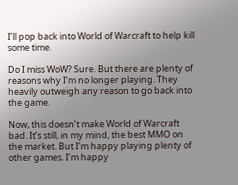I’ll pop back into World of Warcraft to help kill some time.

Do I miss WoW? Sure. But there are plenty of reasons why I’m no longer playing. They heavily outweigh any reason to go back into the game.

Now, this doesn’t make World of Warcraft bad. It’s still, in my mind, the best MMO on the market. But I’m happy playing plenty of other games. I’m happy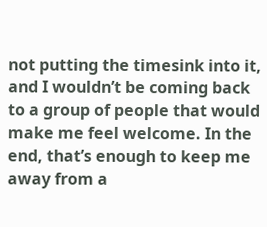not putting the timesink into it, and I wouldn’t be coming back to a group of people that would make me feel welcome. In the end, that’s enough to keep me away from a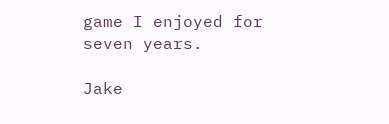game I enjoyed for seven years.

Jake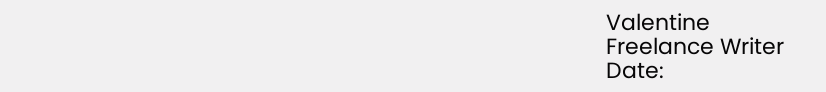Valentine
Freelance Writer
Date: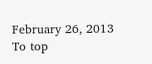February 26, 2013
To top